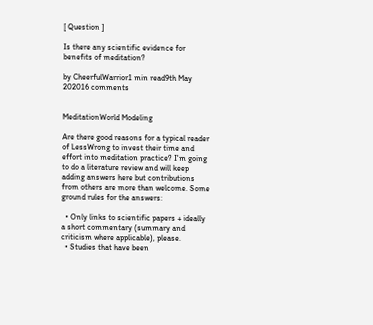[ Question ]

Is there any scientific evidence for benefits of meditation?

by CheerfulWarrior1 min read9th May 202016 comments


MeditationWorld Modeling

Are there good reasons for a typical reader of LessWrong to invest their time and effort into meditation practice? I'm going to do a literature review and will keep adding answers here but contributions from others are more than welcome. Some ground rules for the answers:

  • Only links to scientific papers + ideally a short commentary (summary and criticism where applicable), please.
  • Studies that have been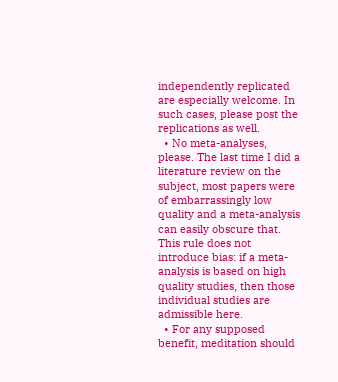independently replicated are especially welcome. In such cases, please post the replications as well.
  • No meta-analyses, please. The last time I did a literature review on the subject, most papers were of embarrassingly low quality and a meta-analysis can easily obscure that. This rule does not introduce bias: if a meta-analysis is based on high quality studies, then those individual studies are admissible here.
  • For any supposed benefit, meditation should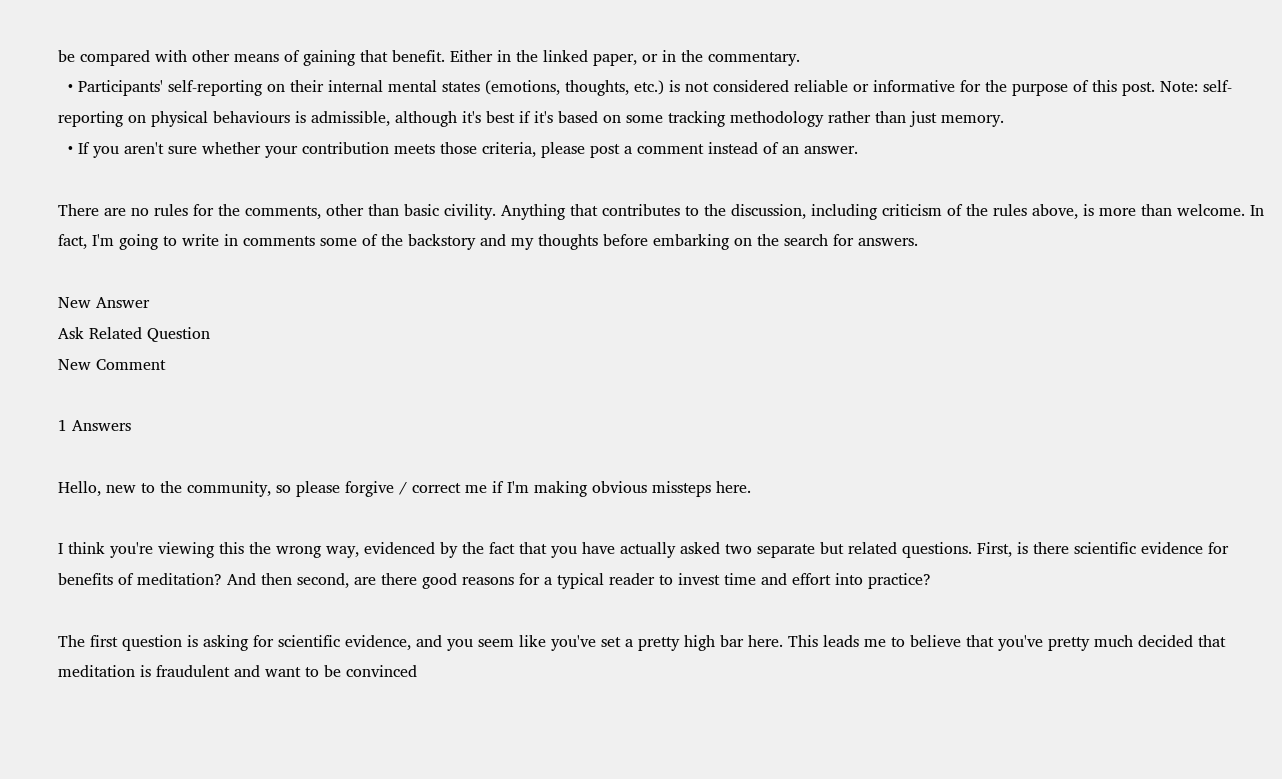be compared with other means of gaining that benefit. Either in the linked paper, or in the commentary.
  • Participants' self-reporting on their internal mental states (emotions, thoughts, etc.) is not considered reliable or informative for the purpose of this post. Note: self-reporting on physical behaviours is admissible, although it's best if it's based on some tracking methodology rather than just memory.
  • If you aren't sure whether your contribution meets those criteria, please post a comment instead of an answer.

There are no rules for the comments, other than basic civility. Anything that contributes to the discussion, including criticism of the rules above, is more than welcome. In fact, I'm going to write in comments some of the backstory and my thoughts before embarking on the search for answers.

New Answer
Ask Related Question
New Comment

1 Answers

Hello, new to the community, so please forgive / correct me if I'm making obvious missteps here.

I think you're viewing this the wrong way, evidenced by the fact that you have actually asked two separate but related questions. First, is there scientific evidence for benefits of meditation? And then second, are there good reasons for a typical reader to invest time and effort into practice?

The first question is asking for scientific evidence, and you seem like you've set a pretty high bar here. This leads me to believe that you've pretty much decided that meditation is fraudulent and want to be convinced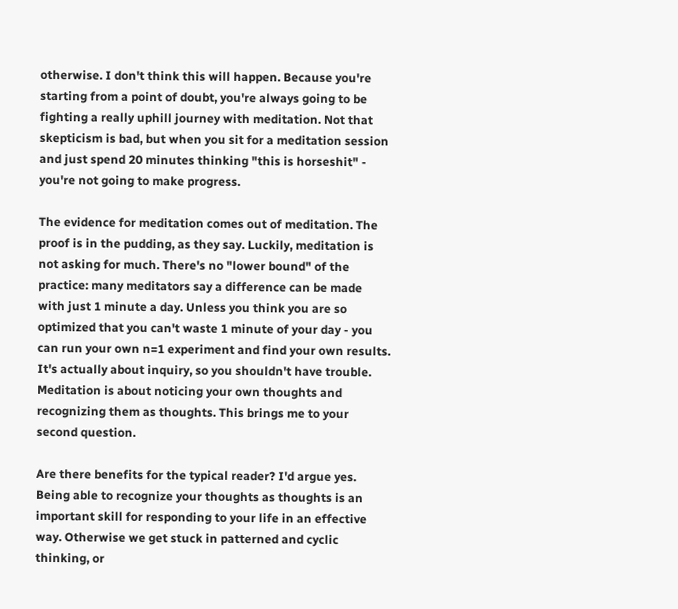otherwise. I don't think this will happen. Because you're starting from a point of doubt, you're always going to be fighting a really uphill journey with meditation. Not that skepticism is bad, but when you sit for a meditation session and just spend 20 minutes thinking "this is horseshit" - you're not going to make progress.

The evidence for meditation comes out of meditation. The proof is in the pudding, as they say. Luckily, meditation is not asking for much. There's no "lower bound" of the practice: many meditators say a difference can be made with just 1 minute a day. Unless you think you are so optimized that you can't waste 1 minute of your day - you can run your own n=1 experiment and find your own results. It's actually about inquiry, so you shouldn't have trouble. Meditation is about noticing your own thoughts and recognizing them as thoughts. This brings me to your second question.

Are there benefits for the typical reader? I'd argue yes. Being able to recognize your thoughts as thoughts is an important skill for responding to your life in an effective way. Otherwise we get stuck in patterned and cyclic thinking, or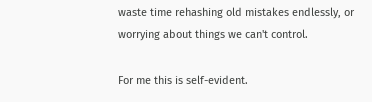waste time rehashing old mistakes endlessly, or worrying about things we can't control.

For me this is self-evident.